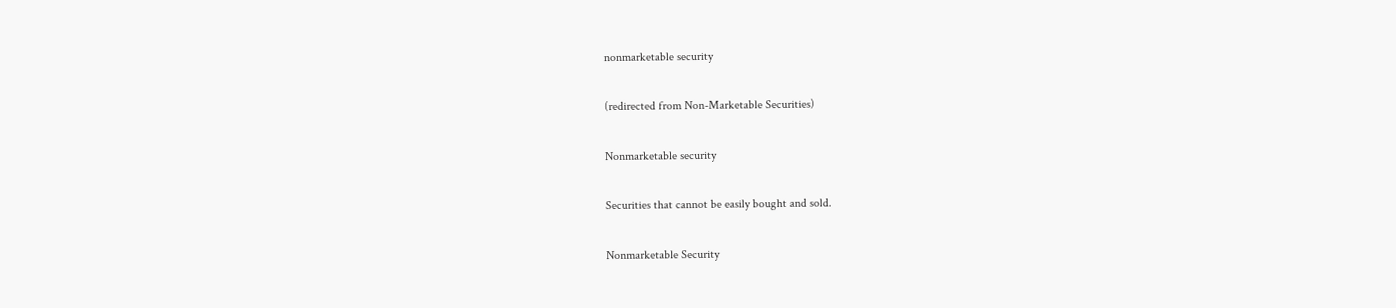nonmarketable security

(redirected from Non-Marketable Securities)

Nonmarketable security

Securities that cannot be easily bought and sold.

Nonmarketable Security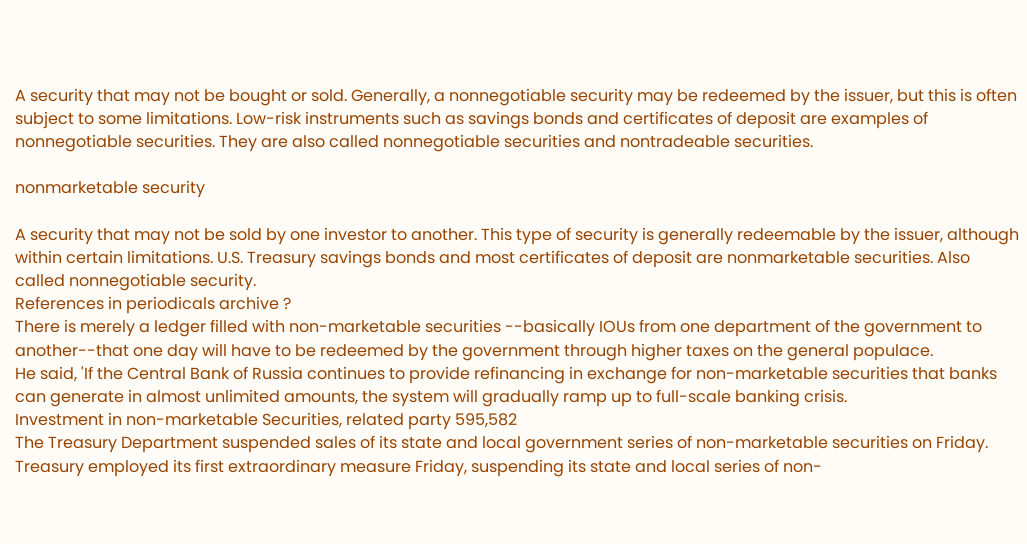A security that may not be bought or sold. Generally, a nonnegotiable security may be redeemed by the issuer, but this is often subject to some limitations. Low-risk instruments such as savings bonds and certificates of deposit are examples of nonnegotiable securities. They are also called nonnegotiable securities and nontradeable securities.

nonmarketable security

A security that may not be sold by one investor to another. This type of security is generally redeemable by the issuer, although within certain limitations. U.S. Treasury savings bonds and most certificates of deposit are nonmarketable securities. Also called nonnegotiable security.
References in periodicals archive ?
There is merely a ledger filled with non-marketable securities --basically IOUs from one department of the government to another--that one day will have to be redeemed by the government through higher taxes on the general populace.
He said, 'If the Central Bank of Russia continues to provide refinancing in exchange for non-marketable securities that banks can generate in almost unlimited amounts, the system will gradually ramp up to full-scale banking crisis.
Investment in non-marketable Securities, related party 595,582
The Treasury Department suspended sales of its state and local government series of non-marketable securities on Friday.
Treasury employed its first extraordinary measure Friday, suspending its state and local series of non-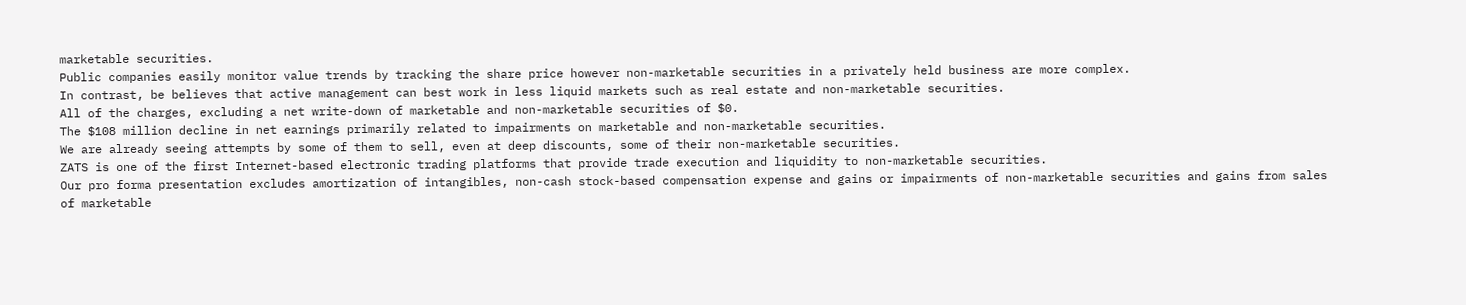marketable securities.
Public companies easily monitor value trends by tracking the share price however non-marketable securities in a privately held business are more complex.
In contrast, be believes that active management can best work in less liquid markets such as real estate and non-marketable securities.
All of the charges, excluding a net write-down of marketable and non-marketable securities of $0.
The $108 million decline in net earnings primarily related to impairments on marketable and non-marketable securities.
We are already seeing attempts by some of them to sell, even at deep discounts, some of their non-marketable securities.
ZATS is one of the first Internet-based electronic trading platforms that provide trade execution and liquidity to non-marketable securities.
Our pro forma presentation excludes amortization of intangibles, non-cash stock-based compensation expense and gains or impairments of non-marketable securities and gains from sales of marketable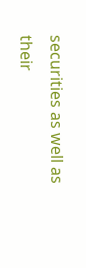securities as well as their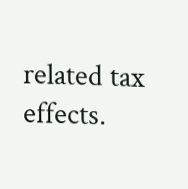related tax effects.